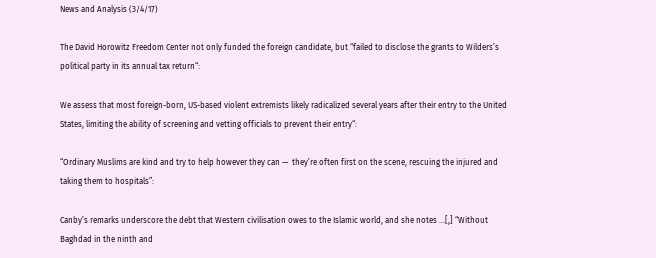News and Analysis (3/4/17)

The David Horowitz Freedom Center not only funded the foreign candidate, but “failed to disclose the grants to Wilders’s political party in its annual tax return“:

We assess that most foreign-born, US-based violent extremists likely radicalized several years after their entry to the United States, limiting the ability of screening and vetting officials to prevent their entry“:

“Ordinary Muslims are kind and try to help however they can —  they’re often first on the scene, rescuing the injured and taking them to hospitals”:

Canby’s remarks underscore the debt that Western civilisation owes to the Islamic world, and she notes …[,] “Without Baghdad in the ninth and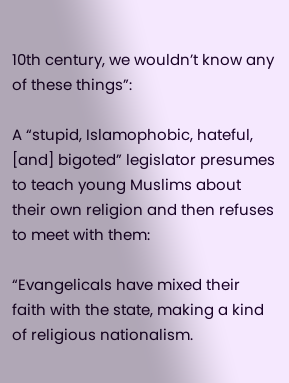10th century, we wouldn’t know any of these things”:

A “stupid, Islamophobic, hateful, [and] bigoted” legislator presumes to teach young Muslims about their own religion and then refuses to meet with them:

“Evangelicals have mixed their faith with the state, making a kind of religious nationalism.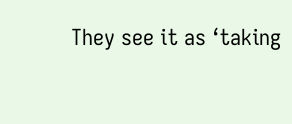They see it as ‘taking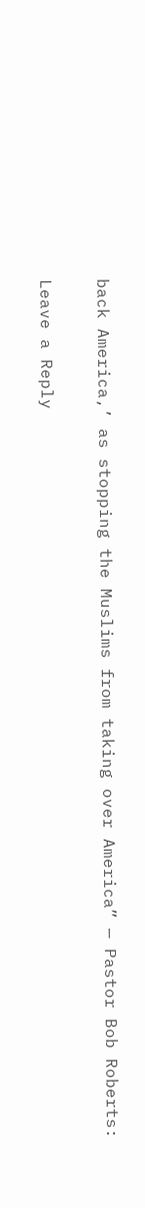back America,’ as stopping the Muslims from taking over America” — Pastor Bob Roberts:

Leave a Reply